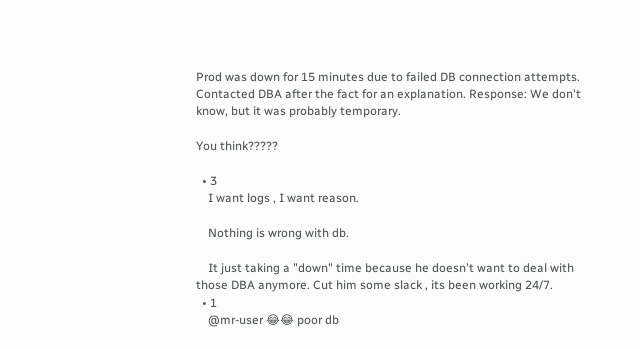Prod was down for 15 minutes due to failed DB connection attempts. Contacted DBA after the fact for an explanation. Response: We don't know, but it was probably temporary.

You think?????

  • 3
    I want logs , I want reason.

    Nothing is wrong with db.

    It just taking a "down" time because he doesn't want to deal with those DBA anymore. Cut him some slack , its been working 24/7.
  • 1
    @mr-user 😂😂 poor db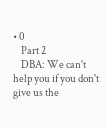• 0
    Part 2
    DBA: We can't help you if you don't give us the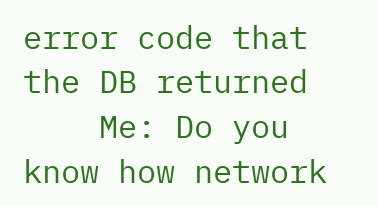error code that the DB returned
    Me: Do you know how network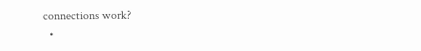connections work?
  •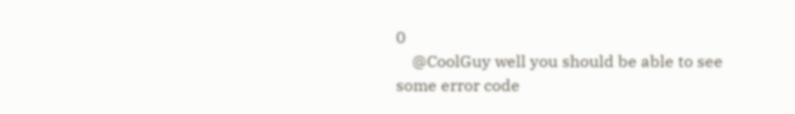0
    @CoolGuy well you should be able to see some error code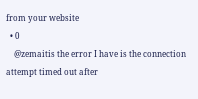from your website
  • 0
    @zemaitis the error I have is the connection attempt timed out after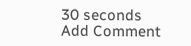30 seconds
Add Comment